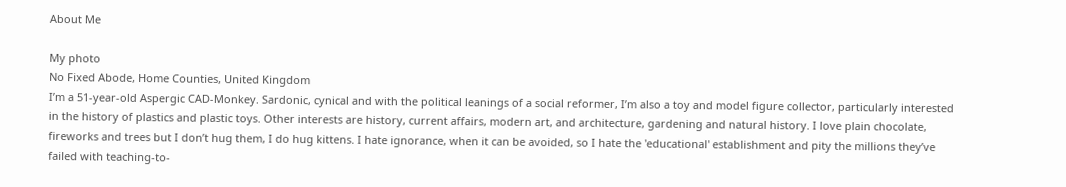About Me

My photo
No Fixed Abode, Home Counties, United Kingdom
I’m a 51-year-old Aspergic CAD-Monkey. Sardonic, cynical and with the political leanings of a social reformer, I’m also a toy and model figure collector, particularly interested in the history of plastics and plastic toys. Other interests are history, current affairs, modern art, and architecture, gardening and natural history. I love plain chocolate, fireworks and trees but I don’t hug them, I do hug kittens. I hate ignorance, when it can be avoided, so I hate the 'educational' establishment and pity the millions they’ve failed with teaching-to-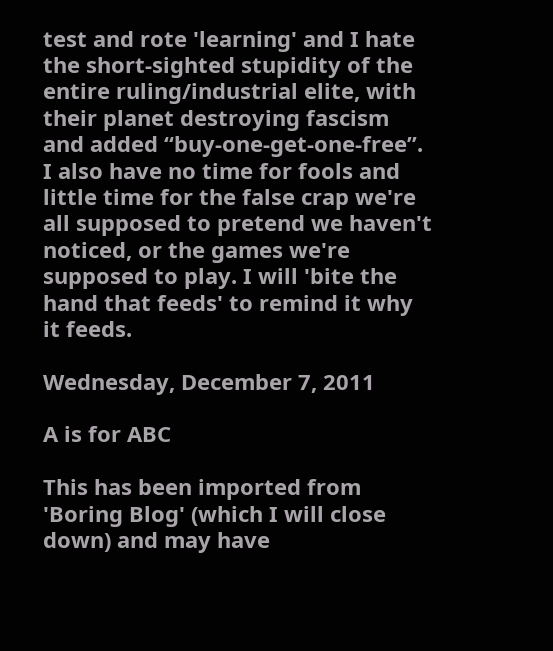test and rote 'learning' and I hate the short-sighted stupidity of the entire ruling/industrial elite, with their planet destroying fascism and added “buy-one-get-one-free”. I also have no time for fools and little time for the false crap we're all supposed to pretend we haven't noticed, or the games we're supposed to play. I will 'bite the hand that feeds' to remind it why it feeds.

Wednesday, December 7, 2011

A is for ABC

This has been imported from 'Boring Blog' (which I will close down) and may have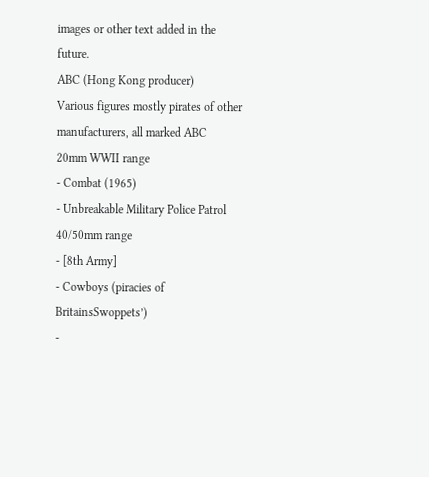images or other text added in the future.
ABC (Hong Kong producer)
Various figures mostly pirates of other manufacturers, all marked ABC
20mm WWII range
- Combat (1965)
- Unbreakable Military Police Patrol
40/50mm range
- [8th Army]
- Cowboys (piracies of BritainsSwoppets’)
-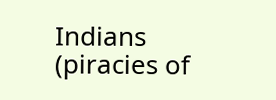Indians (piracies of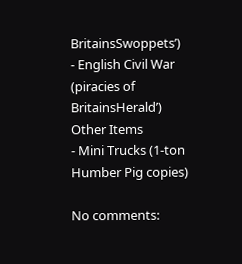BritainsSwoppets’)
- English Civil War (piracies of BritainsHerald’)
Other Items
- Mini Trucks (1-ton Humber Pig copies)

No comments: